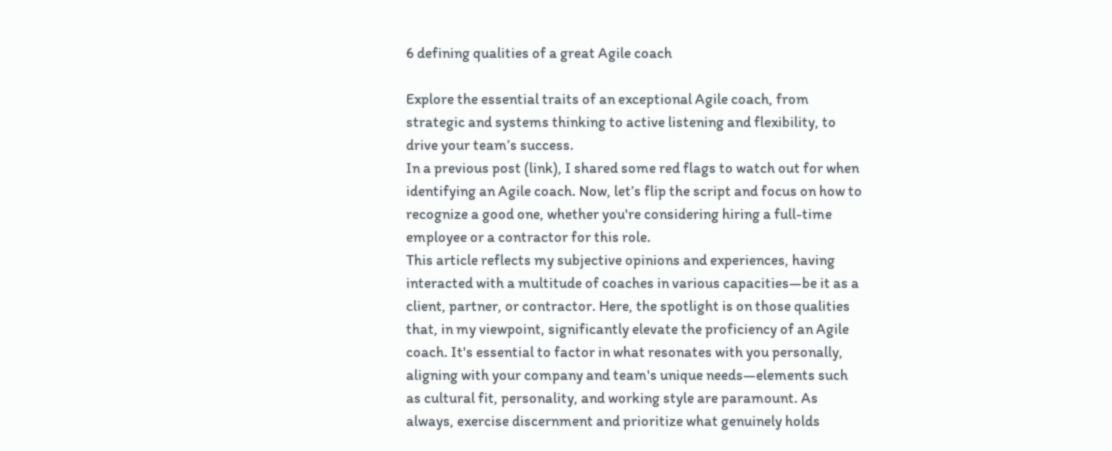6 defining qualities of a great Agile coach

Explore the essential traits of an exceptional Agile coach, from strategic and systems thinking to active listening and flexibility, to drive your team’s success.
In a previous post (link), I shared some red flags to watch out for when identifying an Agile coach. Now, let’s flip the script and focus on how to recognize a good one, whether you're considering hiring a full-time employee or a contractor for this role.
This article reflects my subjective opinions and experiences, having interacted with a multitude of coaches in various capacities—be it as a client, partner, or contractor. Here, the spotlight is on those qualities that, in my viewpoint, significantly elevate the proficiency of an Agile coach. It's essential to factor in what resonates with you personally, aligning with your company and team's unique needs—elements such as cultural fit, personality, and working style are paramount. As always, exercise discernment and prioritize what genuinely holds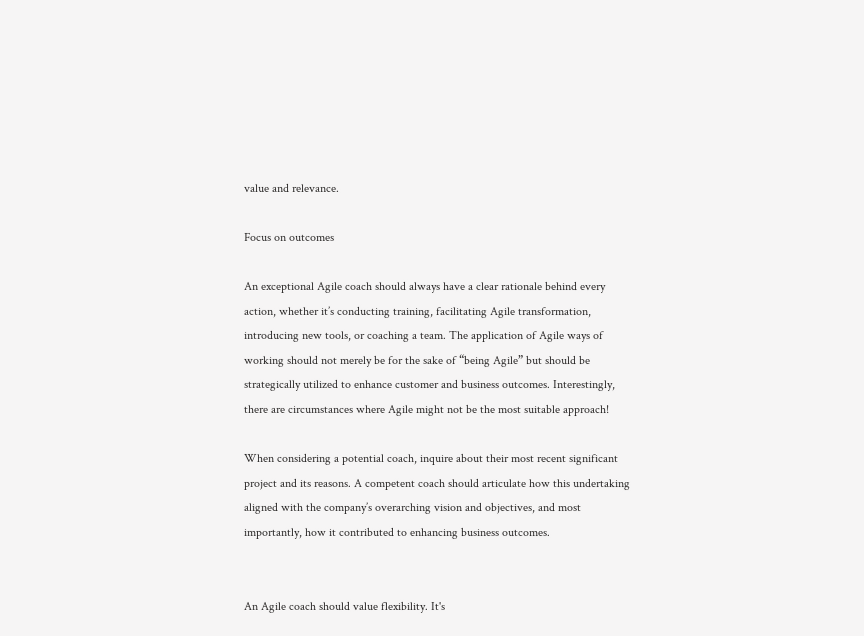value and relevance.

Focus on outcomes

An exceptional Agile coach should always have a clear rationale behind every action, whether it’s conducting training, facilitating Agile transformation, introducing new tools, or coaching a team. The application of Agile ways of working should not merely be for the sake of “being Agile” but should be strategically utilized to enhance customer and business outcomes. Interestingly, there are circumstances where Agile might not be the most suitable approach!

When considering a potential coach, inquire about their most recent significant project and its reasons. A competent coach should articulate how this undertaking aligned with the company’s overarching vision and objectives, and most importantly, how it contributed to enhancing business outcomes.


An Agile coach should value flexibility. It's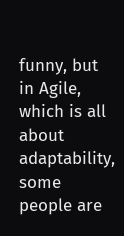funny, but in Agile, which is all about adaptability, some people are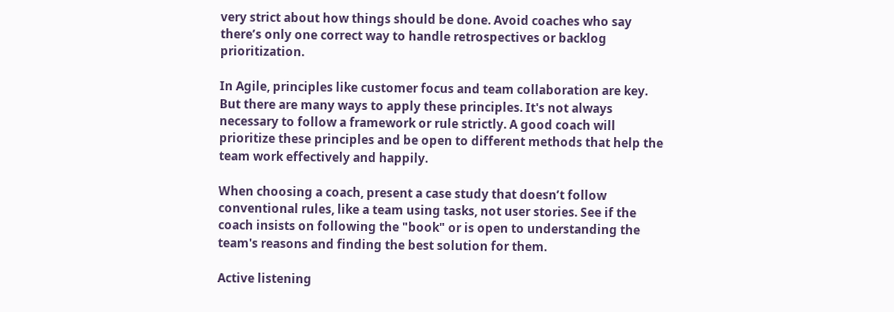very strict about how things should be done. Avoid coaches who say there’s only one correct way to handle retrospectives or backlog prioritization.

In Agile, principles like customer focus and team collaboration are key. But there are many ways to apply these principles. It's not always necessary to follow a framework or rule strictly. A good coach will prioritize these principles and be open to different methods that help the team work effectively and happily.

When choosing a coach, present a case study that doesn’t follow conventional rules, like a team using tasks, not user stories. See if the coach insists on following the "book" or is open to understanding the team's reasons and finding the best solution for them.

Active listening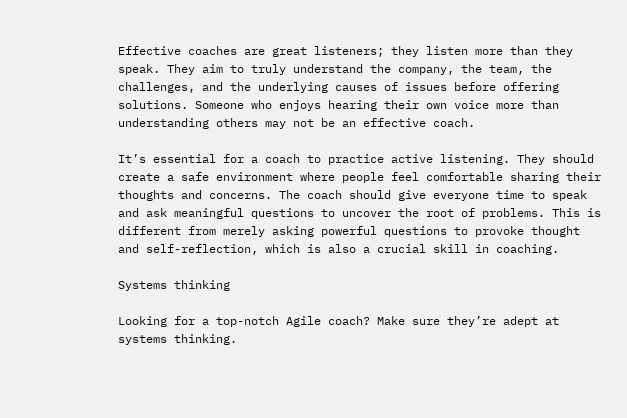Effective coaches are great listeners; they listen more than they speak. They aim to truly understand the company, the team, the challenges, and the underlying causes of issues before offering solutions. Someone who enjoys hearing their own voice more than understanding others may not be an effective coach.

It’s essential for a coach to practice active listening. They should create a safe environment where people feel comfortable sharing their thoughts and concerns. The coach should give everyone time to speak and ask meaningful questions to uncover the root of problems. This is different from merely asking powerful questions to provoke thought and self-reflection, which is also a crucial skill in coaching.

Systems thinking

Looking for a top-notch Agile coach? Make sure they’re adept at systems thinking.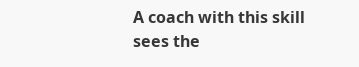A coach with this skill sees the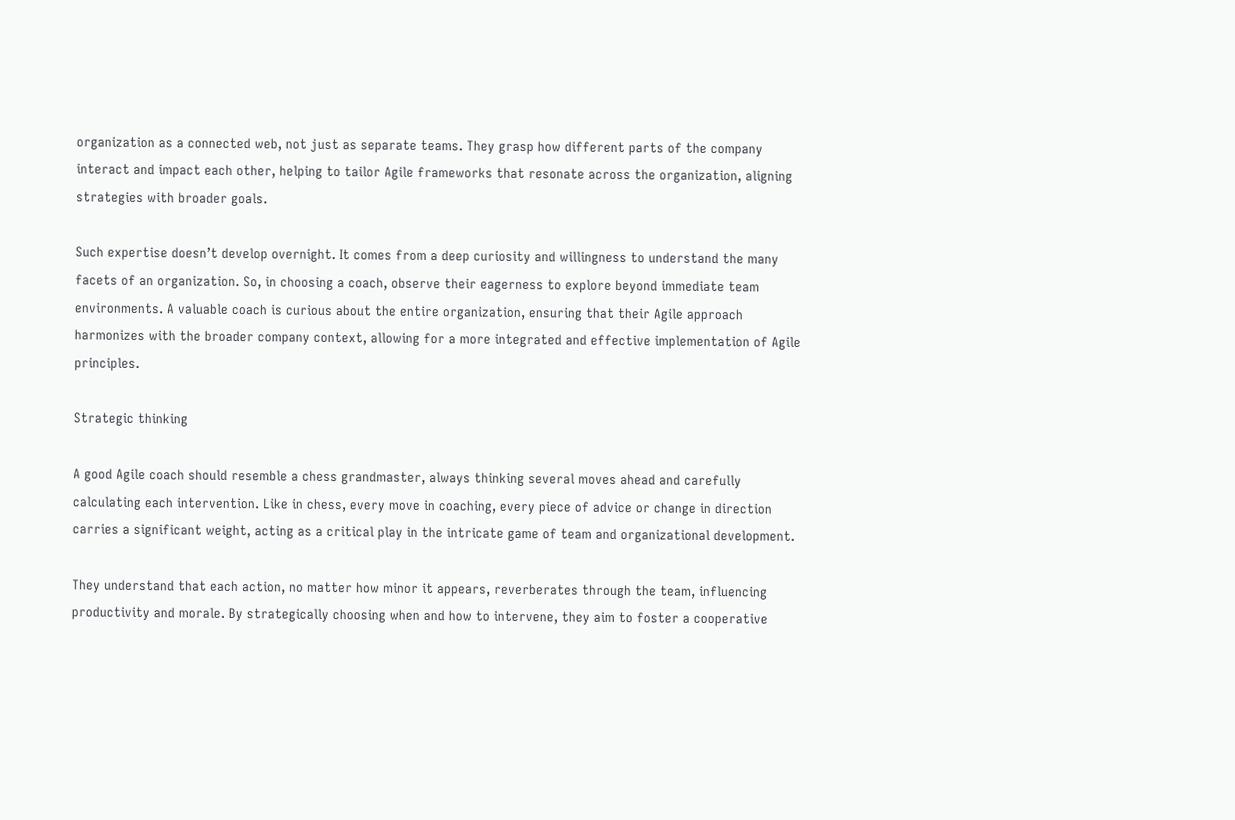organization as a connected web, not just as separate teams. They grasp how different parts of the company interact and impact each other, helping to tailor Agile frameworks that resonate across the organization, aligning strategies with broader goals.

Such expertise doesn’t develop overnight. It comes from a deep curiosity and willingness to understand the many facets of an organization. So, in choosing a coach, observe their eagerness to explore beyond immediate team environments. A valuable coach is curious about the entire organization, ensuring that their Agile approach harmonizes with the broader company context, allowing for a more integrated and effective implementation of Agile principles.

Strategic thinking

A good Agile coach should resemble a chess grandmaster, always thinking several moves ahead and carefully calculating each intervention. Like in chess, every move in coaching, every piece of advice or change in direction carries a significant weight, acting as a critical play in the intricate game of team and organizational development.

They understand that each action, no matter how minor it appears, reverberates through the team, influencing productivity and morale. By strategically choosing when and how to intervene, they aim to foster a cooperative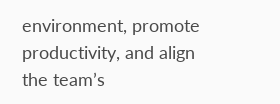environment, promote productivity, and align the team’s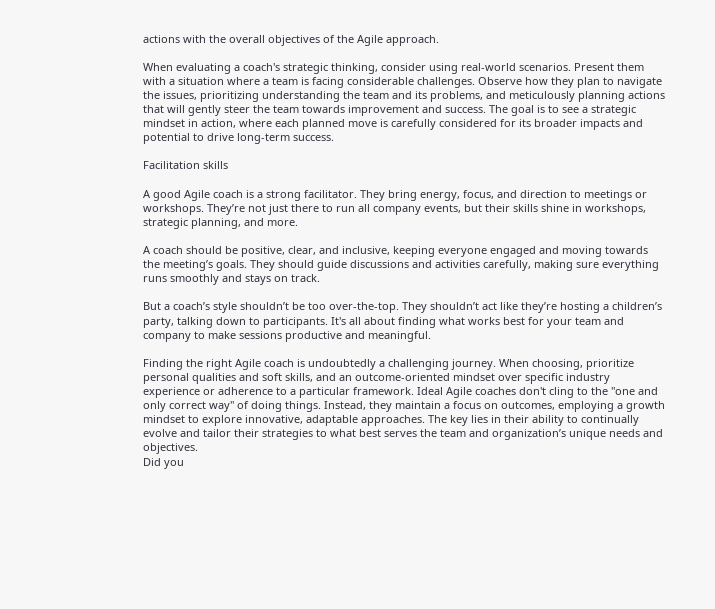actions with the overall objectives of the Agile approach.

When evaluating a coach's strategic thinking, consider using real-world scenarios. Present them with a situation where a team is facing considerable challenges. Observe how they plan to navigate the issues, prioritizing understanding the team and its problems, and meticulously planning actions that will gently steer the team towards improvement and success. The goal is to see a strategic mindset in action, where each planned move is carefully considered for its broader impacts and potential to drive long-term success.

Facilitation skills

A good Agile coach is a strong facilitator. They bring energy, focus, and direction to meetings or workshops. They’re not just there to run all company events, but their skills shine in workshops, strategic planning, and more.

A coach should be positive, clear, and inclusive, keeping everyone engaged and moving towards the meeting’s goals. They should guide discussions and activities carefully, making sure everything runs smoothly and stays on track.

But a coach’s style shouldn’t be too over-the-top. They shouldn’t act like they’re hosting a children’s party, talking down to participants. It's all about finding what works best for your team and company to make sessions productive and meaningful.

Finding the right Agile coach is undoubtedly a challenging journey. When choosing, prioritize personal qualities and soft skills, and an outcome-oriented mindset over specific industry experience or adherence to a particular framework. Ideal Agile coaches don't cling to the "one and only correct way" of doing things. Instead, they maintain a focus on outcomes, employing a growth mindset to explore innovative, adaptable approaches. The key lies in their ability to continually evolve and tailor their strategies to what best serves the team and organization’s unique needs and objectives.
Did you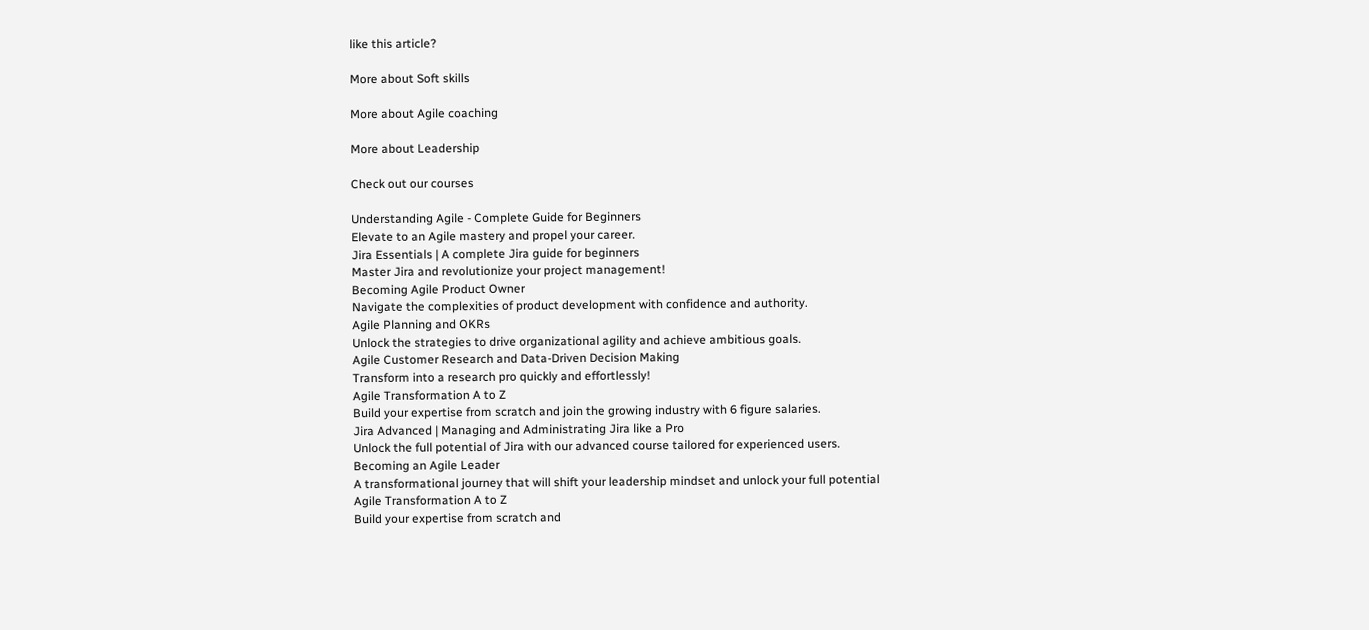like this article?

More about Soft skills

More about Agile coaching

More about Leadership

Check out our courses

Understanding Agile - Complete Guide for Beginners
Elevate to an Agile mastery and propel your career.
Jira Essentials | A complete Jira guide for beginners
Master Jira and revolutionize your project management!
Becoming Agile Product Owner
Navigate the complexities of product development with confidence and authority.
Agile Planning and OKRs
Unlock the strategies to drive organizational agility and achieve ambitious goals.
Agile Customer Research and Data-Driven Decision Making
Transform into a research pro quickly and effortlessly!
Agile Transformation A to Z
Build your expertise from scratch and join the growing industry with 6 figure salaries.
Jira Advanced | Managing and Administrating Jira like a Pro
Unlock the full potential of Jira with our advanced course tailored for experienced users.
Becoming an Agile Leader
A transformational journey that will shift your leadership mindset and unlock your full potential
Agile Transformation A to Z
Build your expertise from scratch and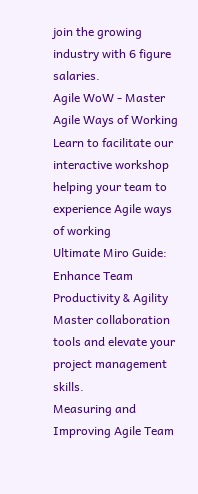join the growing industry with 6 figure salaries.
Agile WoW - Master Agile Ways of Working
Learn to facilitate our interactive workshop helping your team to experience Agile ways of working
Ultimate Miro Guide: Enhance Team Productivity & Agility
Master collaboration tools and elevate your project management skills.
Measuring and Improving Agile Team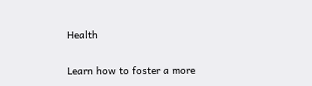Health

Learn how to foster a more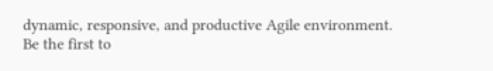dynamic, responsive, and productive Agile environment.
Be the first to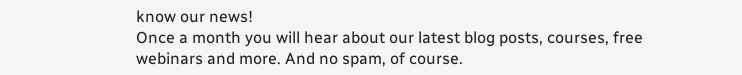know our news!
Once a month you will hear about our latest blog posts, courses, free webinars and more. And no spam, of course.